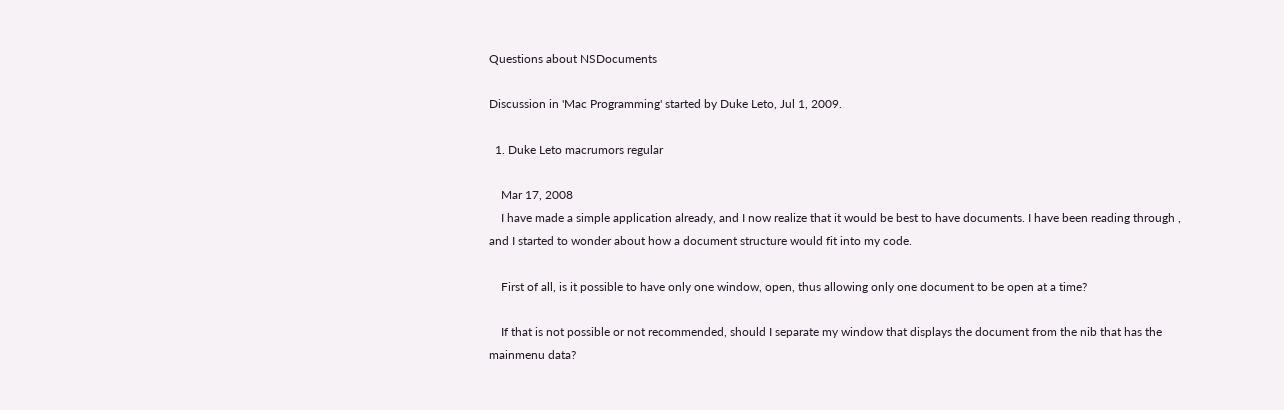Questions about NSDocuments

Discussion in 'Mac Programming' started by Duke Leto, Jul 1, 2009.

  1. Duke Leto macrumors regular

    Mar 17, 2008
    I have made a simple application already, and I now realize that it would be best to have documents. I have been reading through , and I started to wonder about how a document structure would fit into my code.

    First of all, is it possible to have only one window, open, thus allowing only one document to be open at a time?

    If that is not possible or not recommended, should I separate my window that displays the document from the nib that has the mainmenu data?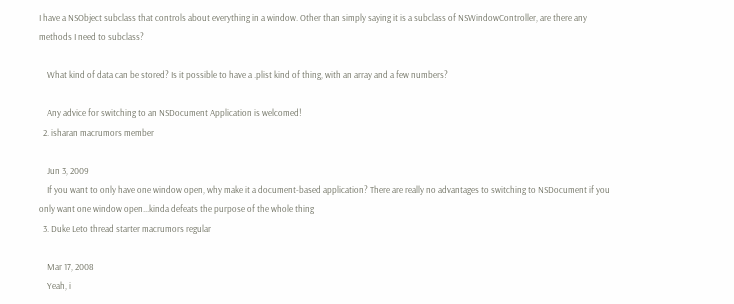I have a NSObject subclass that controls about everything in a window. Other than simply saying it is a subclass of NSWindowController, are there any methods I need to subclass?

    What kind of data can be stored? Is it possible to have a .plist kind of thing, with an array and a few numbers?

    Any advice for switching to an NSDocument Application is welcomed!
  2. isharan macrumors member

    Jun 3, 2009
    If you want to only have one window open, why make it a document-based application? There are really no advantages to switching to NSDocument if you only want one window open...kinda defeats the purpose of the whole thing
  3. Duke Leto thread starter macrumors regular

    Mar 17, 2008
    Yeah, i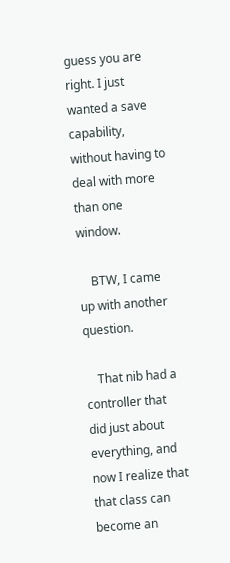guess you are right. I just wanted a save capability, without having to deal with more than one window.

    BTW, I came up with another question.

    That nib had a controller that did just about everything, and now I realize that that class can become an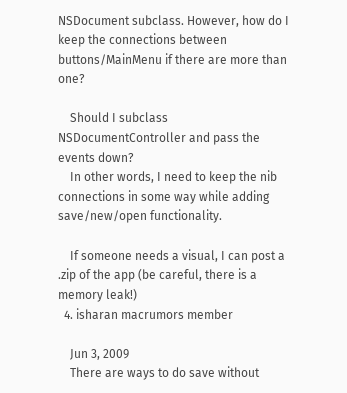NSDocument subclass. However, how do I keep the connections between buttons/MainMenu if there are more than one?

    Should I subclass NSDocumentController and pass the events down?
    In other words, I need to keep the nib connections in some way while adding save/new/open functionality.

    If someone needs a visual, I can post a .zip of the app (be careful, there is a memory leak!)
  4. isharan macrumors member

    Jun 3, 2009
    There are ways to do save without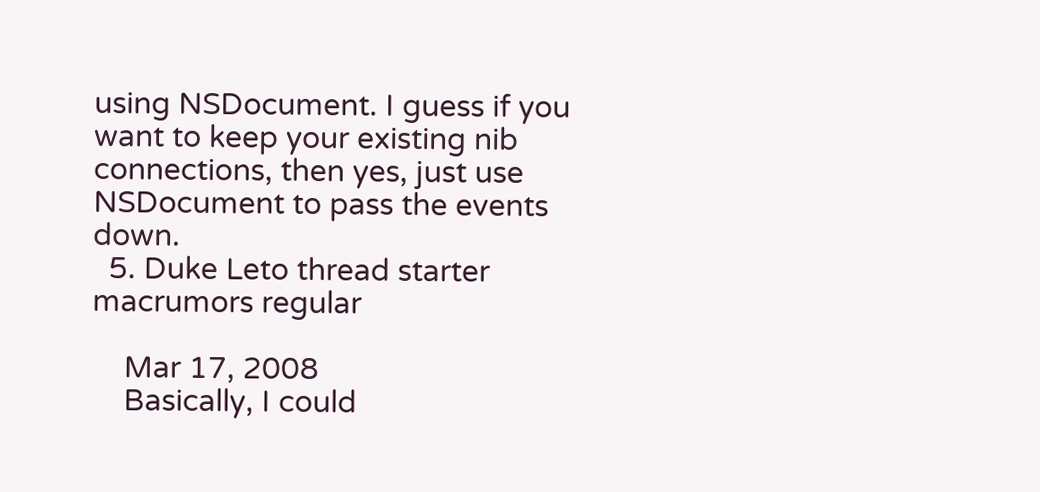using NSDocument. I guess if you want to keep your existing nib connections, then yes, just use NSDocument to pass the events down.
  5. Duke Leto thread starter macrumors regular

    Mar 17, 2008
    Basically, I could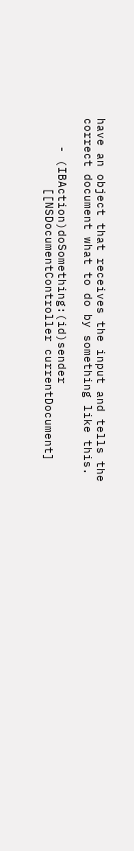have an object that receives the input and tells the correct document what to do by something like this.

    - (IBAction)doSomething:(id)sender
          [[NSDocumentController currentDocument]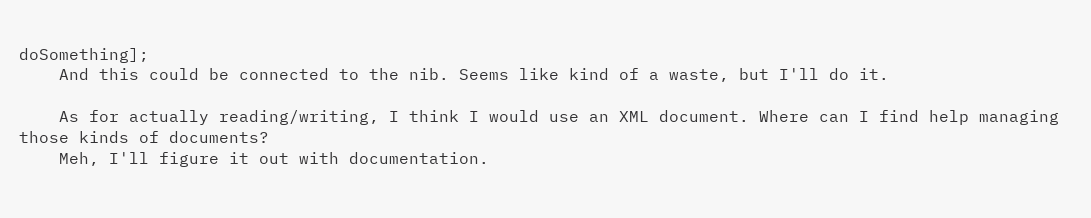doSomething];
    And this could be connected to the nib. Seems like kind of a waste, but I'll do it.

    As for actually reading/writing, I think I would use an XML document. Where can I find help managing those kinds of documents?
    Meh, I'll figure it out with documentation.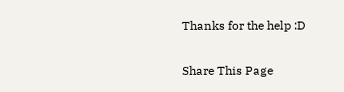Thanks for the help :D

Share This Page